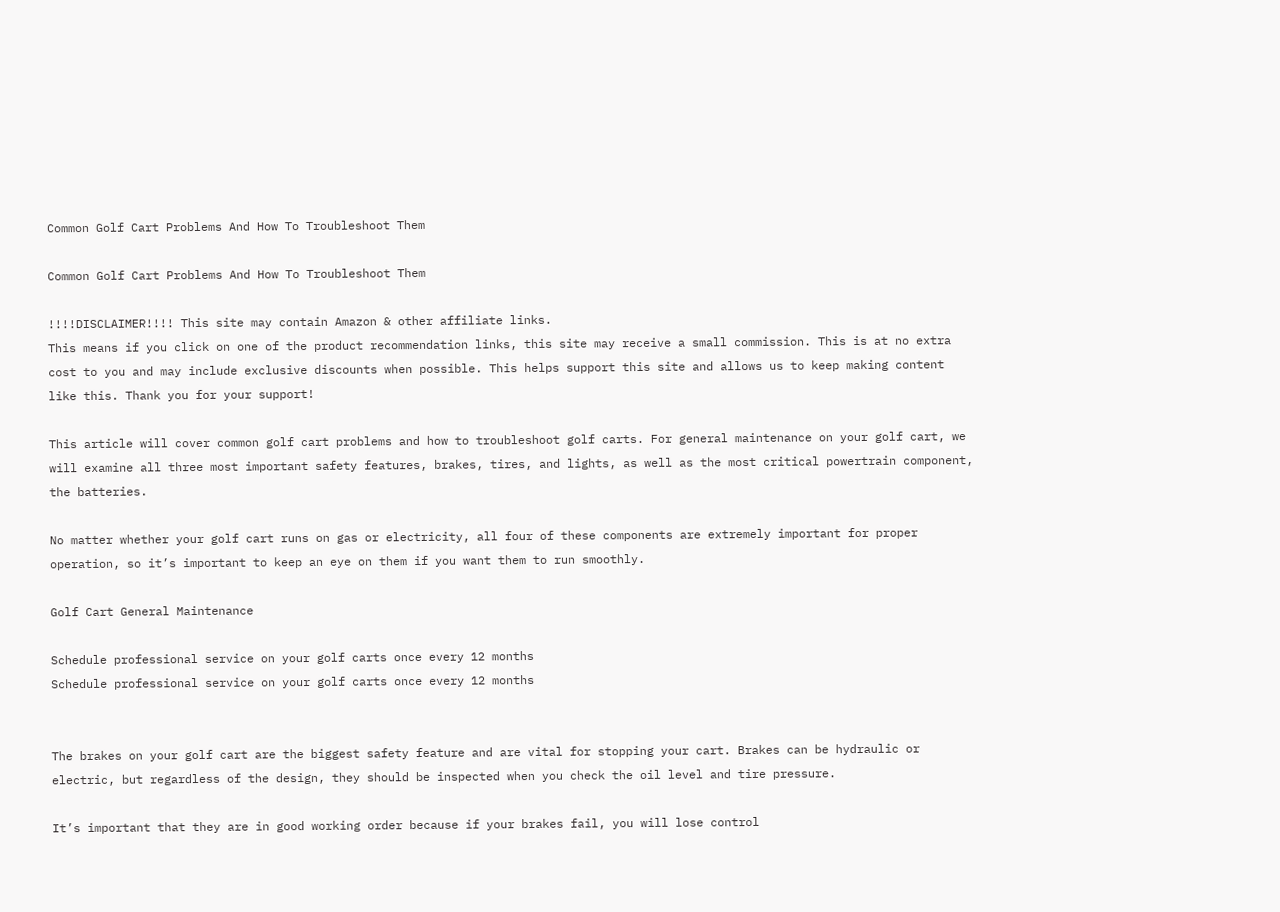Common Golf Cart Problems And How To Troubleshoot Them

Common Golf Cart Problems And How To Troubleshoot Them

!!!!DISCLAIMER!!!! This site may contain Amazon & other affiliate links.
This means if you click on one of the product recommendation links, this site may receive a small commission. This is at no extra cost to you and may include exclusive discounts when possible. This helps support this site and allows us to keep making content like this. Thank you for your support!

This article will cover common golf cart problems and how to troubleshoot golf carts. For general maintenance on your golf cart, we will examine all three most important safety features, brakes, tires, and lights, as well as the most critical powertrain component, the batteries.

No matter whether your golf cart runs on gas or electricity, all four of these components are extremely important for proper operation, so it’s important to keep an eye on them if you want them to run smoothly.

Golf Cart General Maintenance

Schedule professional service on your golf carts once every 12 months
Schedule professional service on your golf carts once every 12 months


The brakes on your golf cart are the biggest safety feature and are vital for stopping your cart. Brakes can be hydraulic or electric, but regardless of the design, they should be inspected when you check the oil level and tire pressure.

It’s important that they are in good working order because if your brakes fail, you will lose control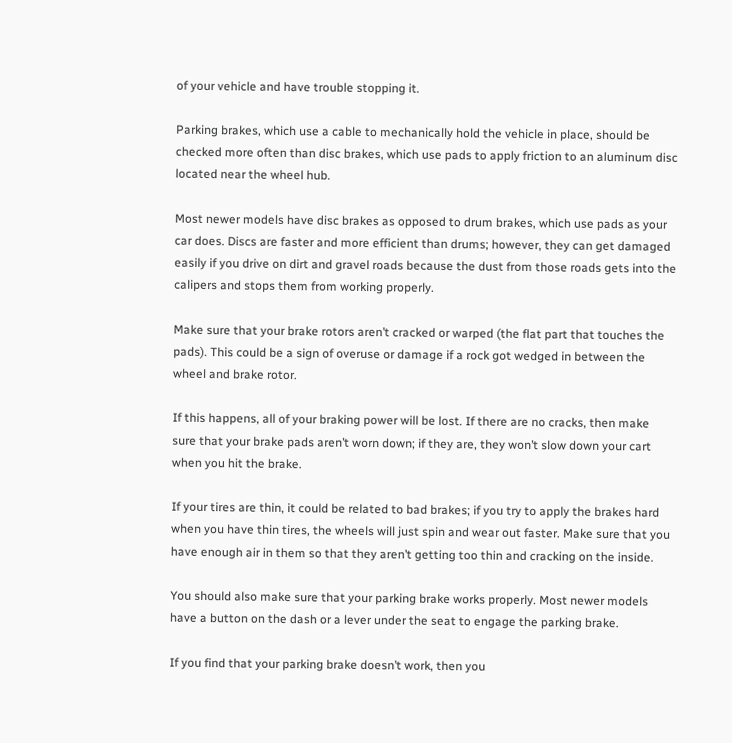of your vehicle and have trouble stopping it.

Parking brakes, which use a cable to mechanically hold the vehicle in place, should be checked more often than disc brakes, which use pads to apply friction to an aluminum disc located near the wheel hub.

Most newer models have disc brakes as opposed to drum brakes, which use pads as your car does. Discs are faster and more efficient than drums; however, they can get damaged easily if you drive on dirt and gravel roads because the dust from those roads gets into the calipers and stops them from working properly.

Make sure that your brake rotors aren’t cracked or warped (the flat part that touches the pads). This could be a sign of overuse or damage if a rock got wedged in between the wheel and brake rotor.

If this happens, all of your braking power will be lost. If there are no cracks, then make sure that your brake pads aren’t worn down; if they are, they won’t slow down your cart when you hit the brake.

If your tires are thin, it could be related to bad brakes; if you try to apply the brakes hard when you have thin tires, the wheels will just spin and wear out faster. Make sure that you have enough air in them so that they aren’t getting too thin and cracking on the inside.

You should also make sure that your parking brake works properly. Most newer models have a button on the dash or a lever under the seat to engage the parking brake.

If you find that your parking brake doesn’t work, then you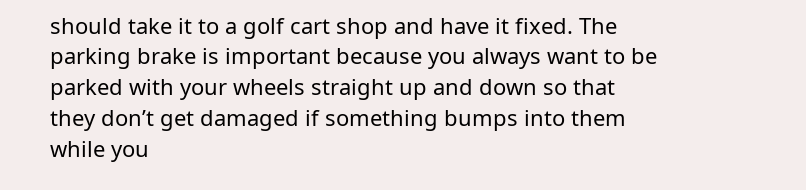should take it to a golf cart shop and have it fixed. The parking brake is important because you always want to be parked with your wheels straight up and down so that they don’t get damaged if something bumps into them while you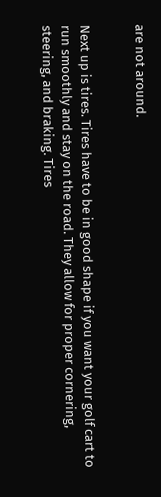are not around.


Next up is tires. Tires have to be in good shape if you want your golf cart to run smoothly and stay on the road. They allow for proper cornering, steering, and braking. Tires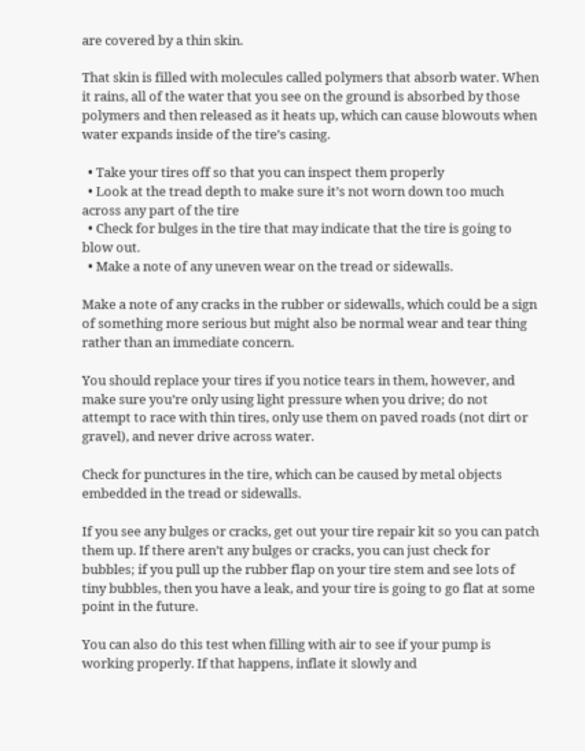are covered by a thin skin.

That skin is filled with molecules called polymers that absorb water. When it rains, all of the water that you see on the ground is absorbed by those polymers and then released as it heats up, which can cause blowouts when water expands inside of the tire’s casing.

  • Take your tires off so that you can inspect them properly
  • Look at the tread depth to make sure it’s not worn down too much across any part of the tire
  • Check for bulges in the tire that may indicate that the tire is going to blow out.
  • Make a note of any uneven wear on the tread or sidewalls.

Make a note of any cracks in the rubber or sidewalls, which could be a sign of something more serious but might also be normal wear and tear thing rather than an immediate concern.

You should replace your tires if you notice tears in them, however, and make sure you’re only using light pressure when you drive; do not attempt to race with thin tires, only use them on paved roads (not dirt or gravel), and never drive across water.

Check for punctures in the tire, which can be caused by metal objects embedded in the tread or sidewalls.

If you see any bulges or cracks, get out your tire repair kit so you can patch them up. If there aren’t any bulges or cracks, you can just check for bubbles; if you pull up the rubber flap on your tire stem and see lots of tiny bubbles, then you have a leak, and your tire is going to go flat at some point in the future.

You can also do this test when filling with air to see if your pump is working properly. If that happens, inflate it slowly and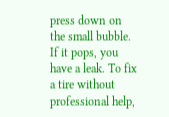press down on the small bubble. If it pops, you have a leak. To fix a tire without professional help,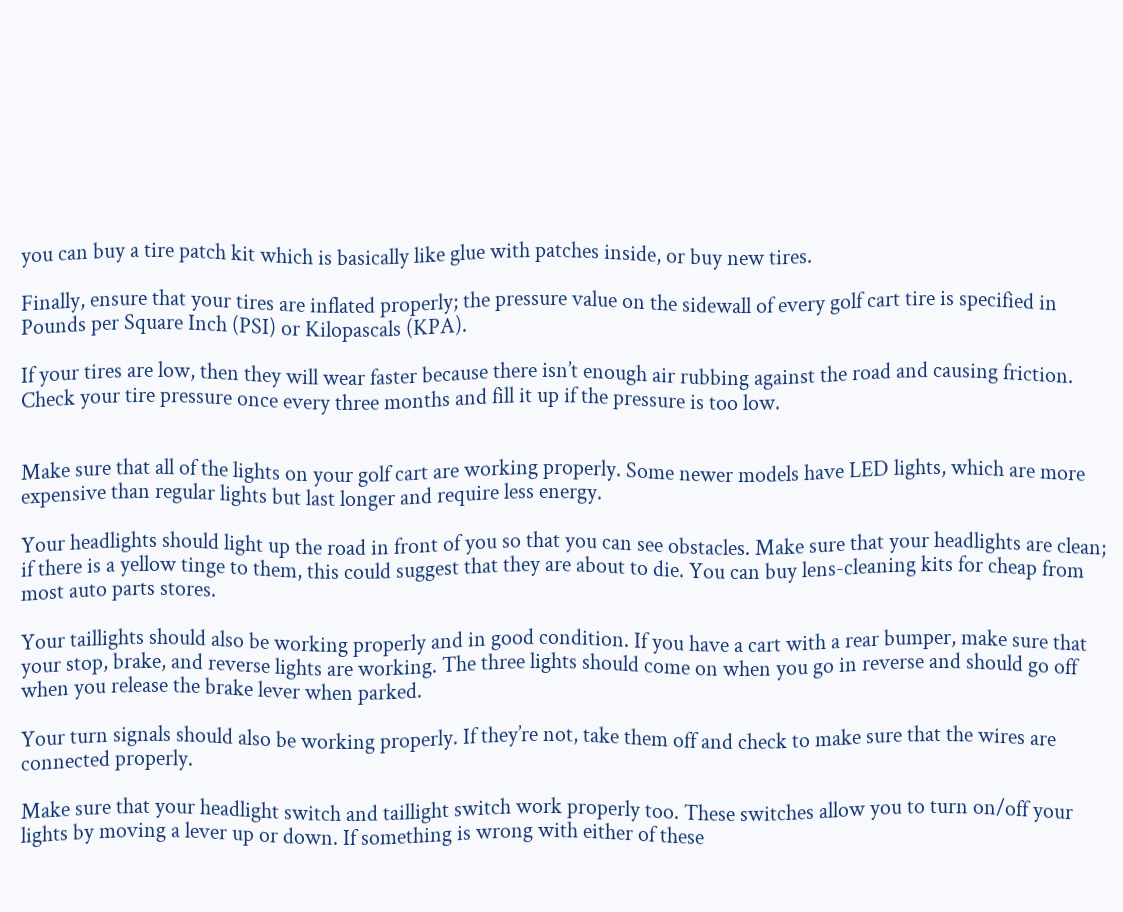you can buy a tire patch kit which is basically like glue with patches inside, or buy new tires.

Finally, ensure that your tires are inflated properly; the pressure value on the sidewall of every golf cart tire is specified in Pounds per Square Inch (PSI) or Kilopascals (KPA).

If your tires are low, then they will wear faster because there isn’t enough air rubbing against the road and causing friction. Check your tire pressure once every three months and fill it up if the pressure is too low.


Make sure that all of the lights on your golf cart are working properly. Some newer models have LED lights, which are more expensive than regular lights but last longer and require less energy.

Your headlights should light up the road in front of you so that you can see obstacles. Make sure that your headlights are clean; if there is a yellow tinge to them, this could suggest that they are about to die. You can buy lens-cleaning kits for cheap from most auto parts stores.

Your taillights should also be working properly and in good condition. If you have a cart with a rear bumper, make sure that your stop, brake, and reverse lights are working. The three lights should come on when you go in reverse and should go off when you release the brake lever when parked.

Your turn signals should also be working properly. If they’re not, take them off and check to make sure that the wires are connected properly.

Make sure that your headlight switch and taillight switch work properly too. These switches allow you to turn on/off your lights by moving a lever up or down. If something is wrong with either of these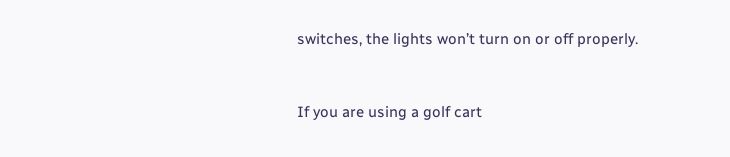switches, the lights won’t turn on or off properly.


If you are using a golf cart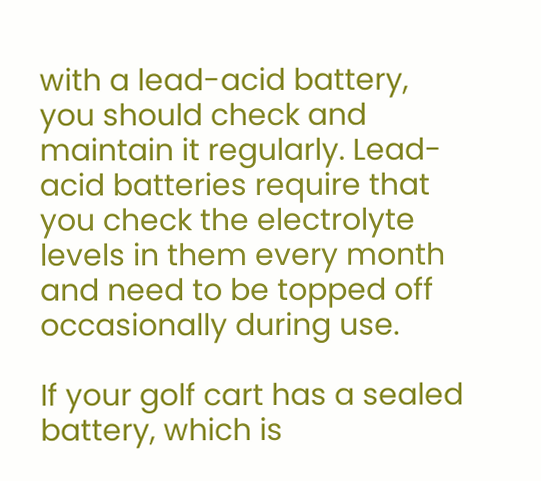with a lead-acid battery, you should check and maintain it regularly. Lead-acid batteries require that you check the electrolyte levels in them every month and need to be topped off occasionally during use.

If your golf cart has a sealed battery, which is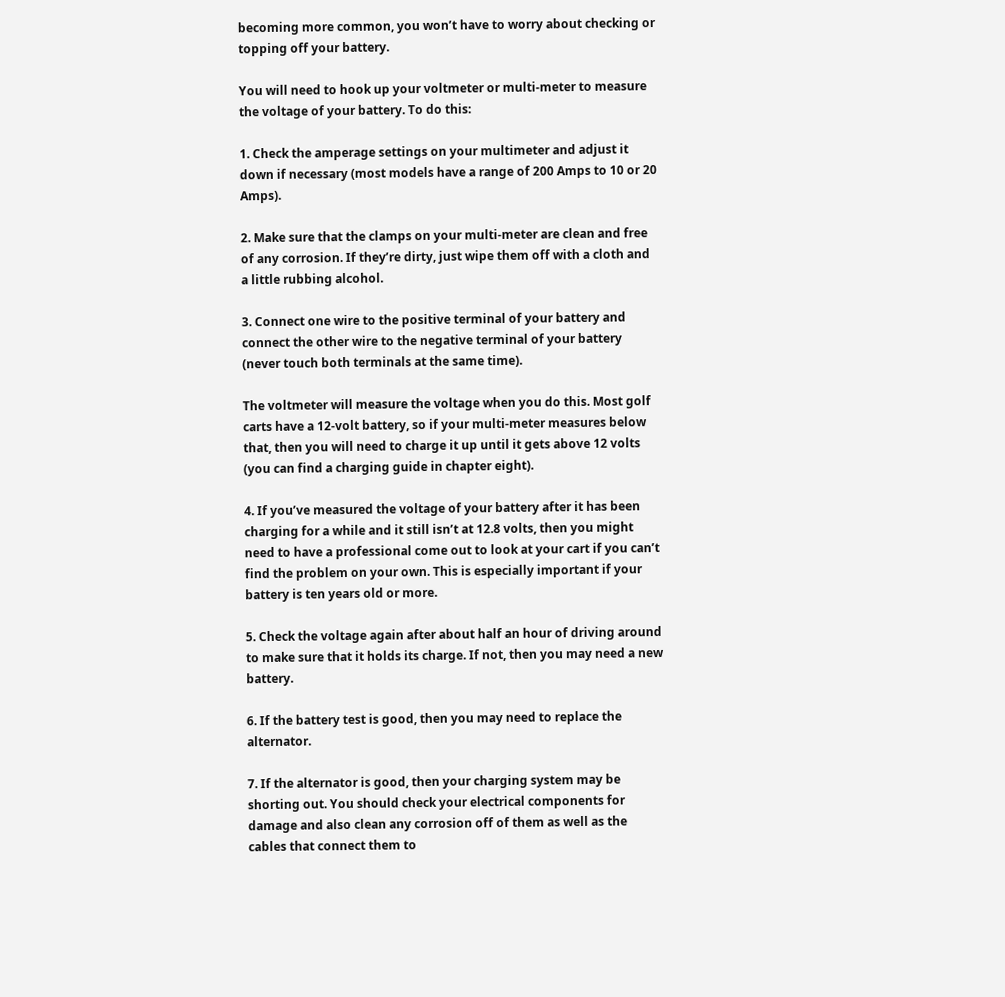becoming more common, you won’t have to worry about checking or topping off your battery.

You will need to hook up your voltmeter or multi-meter to measure the voltage of your battery. To do this:

1. Check the amperage settings on your multimeter and adjust it down if necessary (most models have a range of 200 Amps to 10 or 20 Amps).

2. Make sure that the clamps on your multi-meter are clean and free of any corrosion. If they’re dirty, just wipe them off with a cloth and a little rubbing alcohol.

3. Connect one wire to the positive terminal of your battery and connect the other wire to the negative terminal of your battery (never touch both terminals at the same time).

The voltmeter will measure the voltage when you do this. Most golf carts have a 12-volt battery, so if your multi-meter measures below that, then you will need to charge it up until it gets above 12 volts (you can find a charging guide in chapter eight).

4. If you’ve measured the voltage of your battery after it has been charging for a while and it still isn’t at 12.8 volts, then you might need to have a professional come out to look at your cart if you can’t find the problem on your own. This is especially important if your battery is ten years old or more.

5. Check the voltage again after about half an hour of driving around to make sure that it holds its charge. If not, then you may need a new battery.

6. If the battery test is good, then you may need to replace the alternator.

7. If the alternator is good, then your charging system may be shorting out. You should check your electrical components for damage and also clean any corrosion off of them as well as the cables that connect them to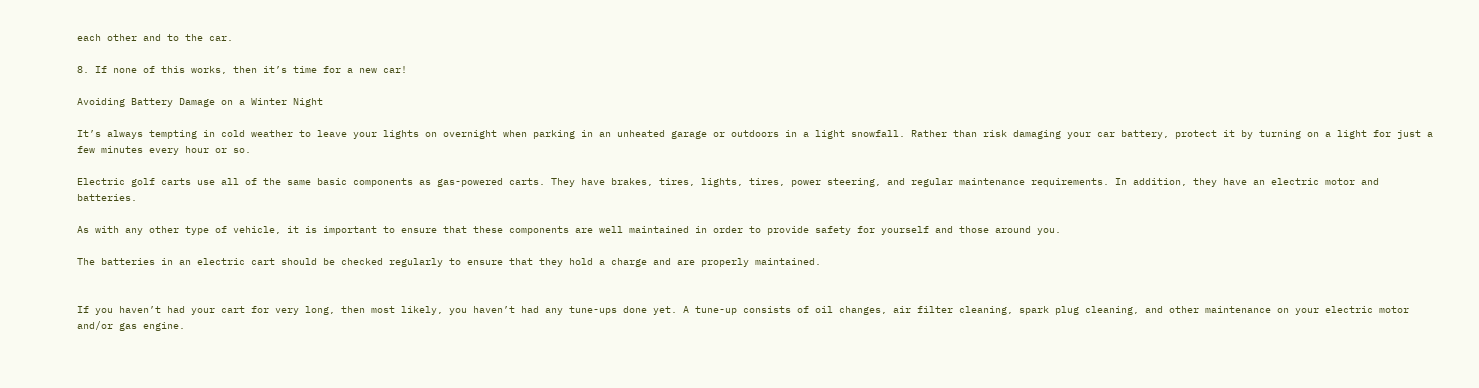each other and to the car.

8. If none of this works, then it’s time for a new car!

Avoiding Battery Damage on a Winter Night

It’s always tempting in cold weather to leave your lights on overnight when parking in an unheated garage or outdoors in a light snowfall. Rather than risk damaging your car battery, protect it by turning on a light for just a few minutes every hour or so.

Electric golf carts use all of the same basic components as gas-powered carts. They have brakes, tires, lights, tires, power steering, and regular maintenance requirements. In addition, they have an electric motor and batteries.

As with any other type of vehicle, it is important to ensure that these components are well maintained in order to provide safety for yourself and those around you.

The batteries in an electric cart should be checked regularly to ensure that they hold a charge and are properly maintained.


If you haven’t had your cart for very long, then most likely, you haven’t had any tune-ups done yet. A tune-up consists of oil changes, air filter cleaning, spark plug cleaning, and other maintenance on your electric motor and/or gas engine.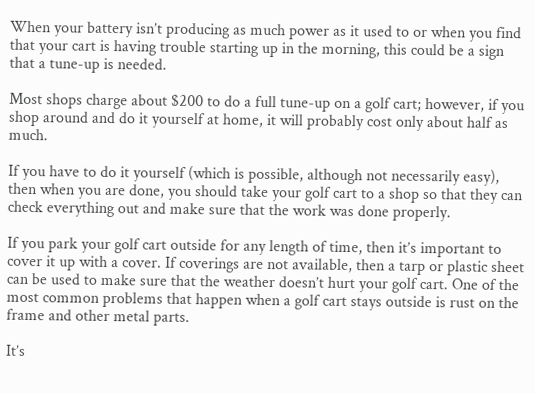When your battery isn’t producing as much power as it used to or when you find that your cart is having trouble starting up in the morning, this could be a sign that a tune-up is needed.

Most shops charge about $200 to do a full tune-up on a golf cart; however, if you shop around and do it yourself at home, it will probably cost only about half as much.

If you have to do it yourself (which is possible, although not necessarily easy), then when you are done, you should take your golf cart to a shop so that they can check everything out and make sure that the work was done properly.

If you park your golf cart outside for any length of time, then it’s important to cover it up with a cover. If coverings are not available, then a tarp or plastic sheet can be used to make sure that the weather doesn’t hurt your golf cart. One of the most common problems that happen when a golf cart stays outside is rust on the frame and other metal parts.

It’s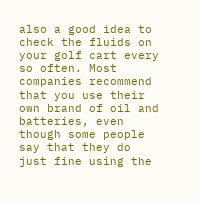also a good idea to check the fluids on your golf cart every so often. Most companies recommend that you use their own brand of oil and batteries, even though some people say that they do just fine using the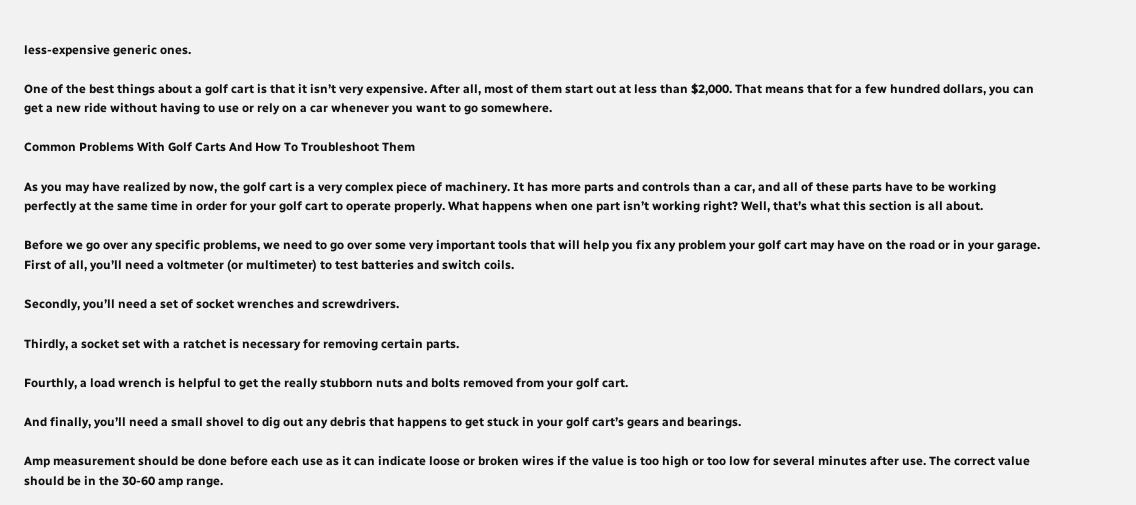less-expensive generic ones.

One of the best things about a golf cart is that it isn’t very expensive. After all, most of them start out at less than $2,000. That means that for a few hundred dollars, you can get a new ride without having to use or rely on a car whenever you want to go somewhere.

Common Problems With Golf Carts And How To Troubleshoot Them

As you may have realized by now, the golf cart is a very complex piece of machinery. It has more parts and controls than a car, and all of these parts have to be working perfectly at the same time in order for your golf cart to operate properly. What happens when one part isn’t working right? Well, that’s what this section is all about.

Before we go over any specific problems, we need to go over some very important tools that will help you fix any problem your golf cart may have on the road or in your garage. First of all, you’ll need a voltmeter (or multimeter) to test batteries and switch coils.

Secondly, you’ll need a set of socket wrenches and screwdrivers.

Thirdly, a socket set with a ratchet is necessary for removing certain parts.

Fourthly, a load wrench is helpful to get the really stubborn nuts and bolts removed from your golf cart.

And finally, you’ll need a small shovel to dig out any debris that happens to get stuck in your golf cart’s gears and bearings.

Amp measurement should be done before each use as it can indicate loose or broken wires if the value is too high or too low for several minutes after use. The correct value should be in the 30-60 amp range.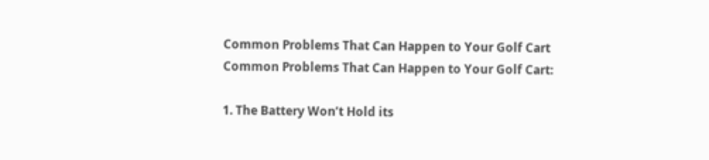Common Problems That Can Happen to Your Golf Cart
Common Problems That Can Happen to Your Golf Cart:

1. The Battery Won’t Hold its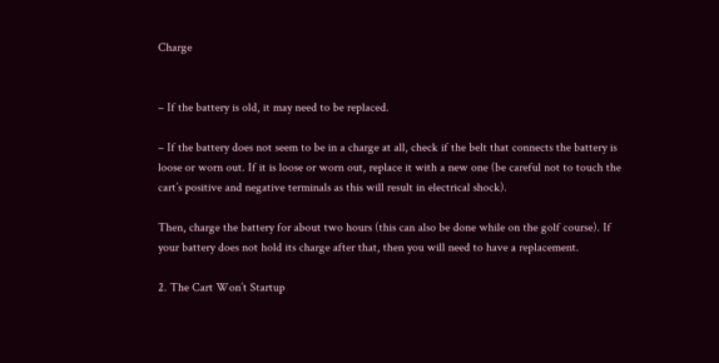Charge


– If the battery is old, it may need to be replaced.

– If the battery does not seem to be in a charge at all, check if the belt that connects the battery is loose or worn out. If it is loose or worn out, replace it with a new one (be careful not to touch the cart’s positive and negative terminals as this will result in electrical shock).

Then, charge the battery for about two hours (this can also be done while on the golf course). If your battery does not hold its charge after that, then you will need to have a replacement.

2. The Cart Won’t Startup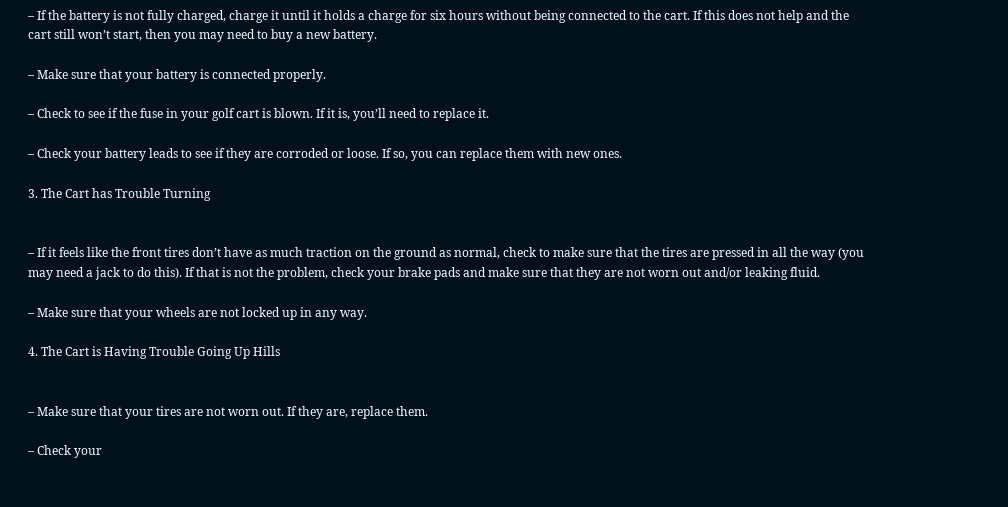– If the battery is not fully charged, charge it until it holds a charge for six hours without being connected to the cart. If this does not help and the cart still won’t start, then you may need to buy a new battery.

– Make sure that your battery is connected properly.

– Check to see if the fuse in your golf cart is blown. If it is, you’ll need to replace it.

– Check your battery leads to see if they are corroded or loose. If so, you can replace them with new ones.

3. The Cart has Trouble Turning


– If it feels like the front tires don’t have as much traction on the ground as normal, check to make sure that the tires are pressed in all the way (you may need a jack to do this). If that is not the problem, check your brake pads and make sure that they are not worn out and/or leaking fluid.

– Make sure that your wheels are not locked up in any way.

4. The Cart is Having Trouble Going Up Hills


– Make sure that your tires are not worn out. If they are, replace them.

– Check your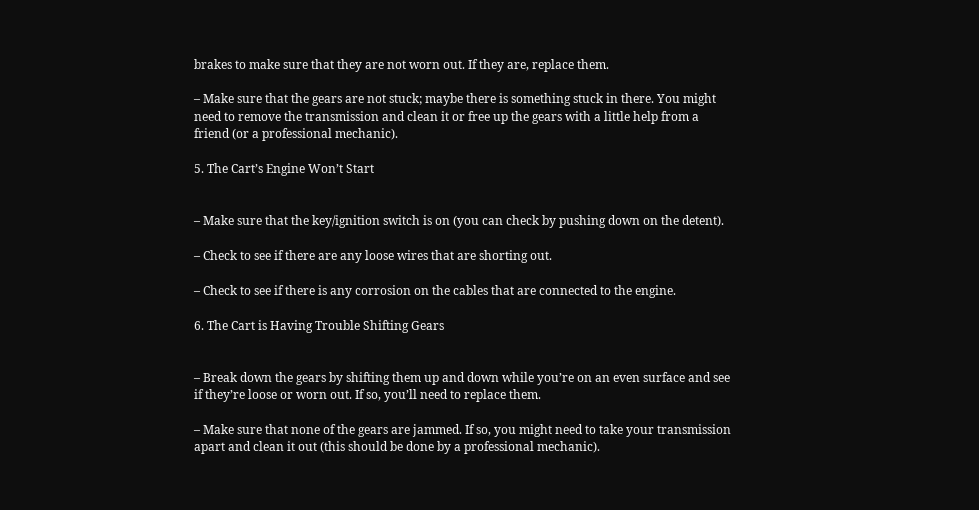brakes to make sure that they are not worn out. If they are, replace them.

– Make sure that the gears are not stuck; maybe there is something stuck in there. You might need to remove the transmission and clean it or free up the gears with a little help from a friend (or a professional mechanic).

5. The Cart’s Engine Won’t Start


– Make sure that the key/ignition switch is on (you can check by pushing down on the detent).

– Check to see if there are any loose wires that are shorting out.

– Check to see if there is any corrosion on the cables that are connected to the engine.

6. The Cart is Having Trouble Shifting Gears


– Break down the gears by shifting them up and down while you’re on an even surface and see if they’re loose or worn out. If so, you’ll need to replace them.

– Make sure that none of the gears are jammed. If so, you might need to take your transmission apart and clean it out (this should be done by a professional mechanic).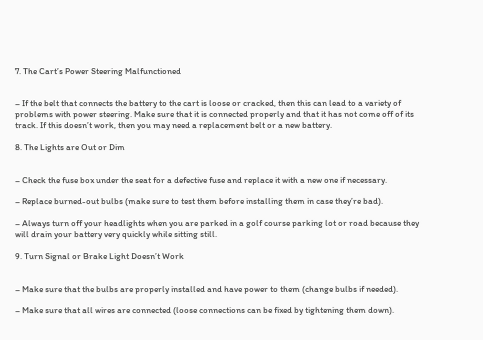7. The Cart’s Power Steering Malfunctioned


– If the belt that connects the battery to the cart is loose or cracked, then this can lead to a variety of problems with power steering. Make sure that it is connected properly and that it has not come off of its track. If this doesn’t work, then you may need a replacement belt or a new battery.

8. The Lights are Out or Dim


– Check the fuse box under the seat for a defective fuse and replace it with a new one if necessary.

– Replace burned-out bulbs (make sure to test them before installing them in case they’re bad).

– Always turn off your headlights when you are parked in a golf course parking lot or road because they will drain your battery very quickly while sitting still.

9. Turn Signal or Brake Light Doesn’t Work


– Make sure that the bulbs are properly installed and have power to them (change bulbs if needed).

– Make sure that all wires are connected (loose connections can be fixed by tightening them down).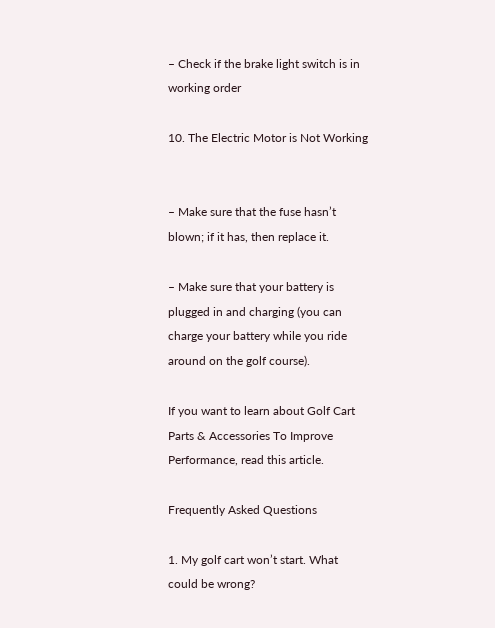– Check if the brake light switch is in working order

10. The Electric Motor is Not Working


– Make sure that the fuse hasn’t blown; if it has, then replace it.

– Make sure that your battery is plugged in and charging (you can charge your battery while you ride around on the golf course).

If you want to learn about Golf Cart Parts & Accessories To Improve Performance, read this article.

Frequently Asked Questions

1. My golf cart won’t start. What could be wrong?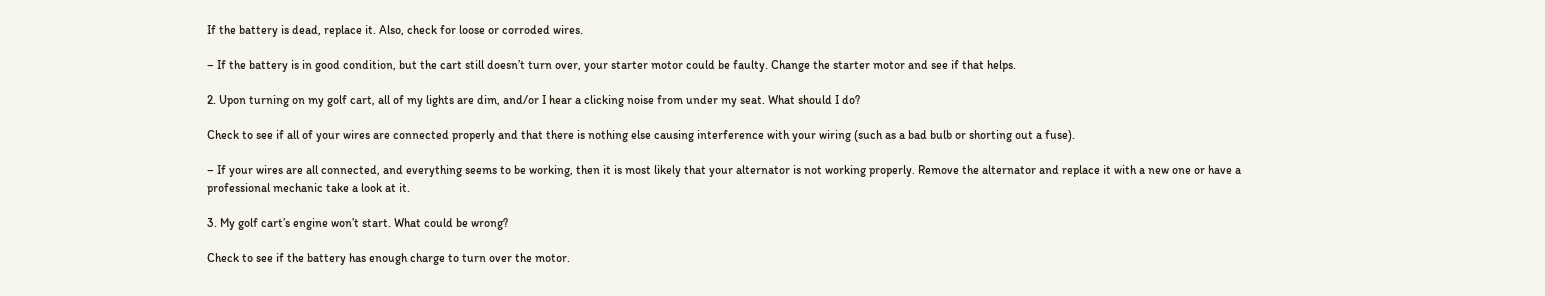If the battery is dead, replace it. Also, check for loose or corroded wires.

– If the battery is in good condition, but the cart still doesn’t turn over, your starter motor could be faulty. Change the starter motor and see if that helps.

2. Upon turning on my golf cart, all of my lights are dim, and/or I hear a clicking noise from under my seat. What should I do?

Check to see if all of your wires are connected properly and that there is nothing else causing interference with your wiring (such as a bad bulb or shorting out a fuse).

– If your wires are all connected, and everything seems to be working, then it is most likely that your alternator is not working properly. Remove the alternator and replace it with a new one or have a professional mechanic take a look at it.

3. My golf cart’s engine won’t start. What could be wrong?

Check to see if the battery has enough charge to turn over the motor.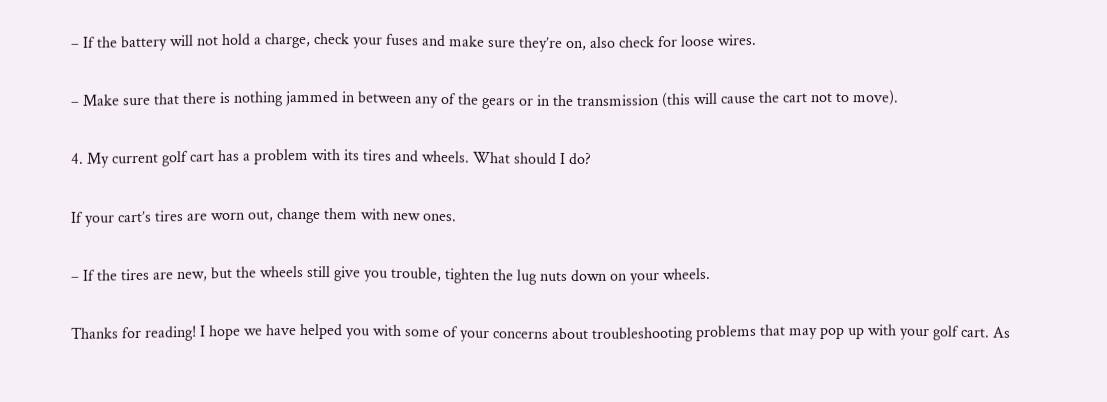– If the battery will not hold a charge, check your fuses and make sure they’re on, also check for loose wires.

– Make sure that there is nothing jammed in between any of the gears or in the transmission (this will cause the cart not to move).

4. My current golf cart has a problem with its tires and wheels. What should I do?

If your cart’s tires are worn out, change them with new ones.

– If the tires are new, but the wheels still give you trouble, tighten the lug nuts down on your wheels.

Thanks for reading! I hope we have helped you with some of your concerns about troubleshooting problems that may pop up with your golf cart. As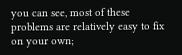you can see, most of these problems are relatively easy to fix on your own;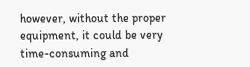however, without the proper equipment, it could be very time-consuming and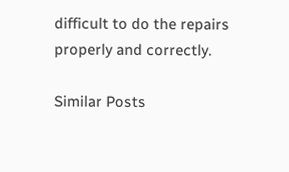difficult to do the repairs properly and correctly.

Similar Posts